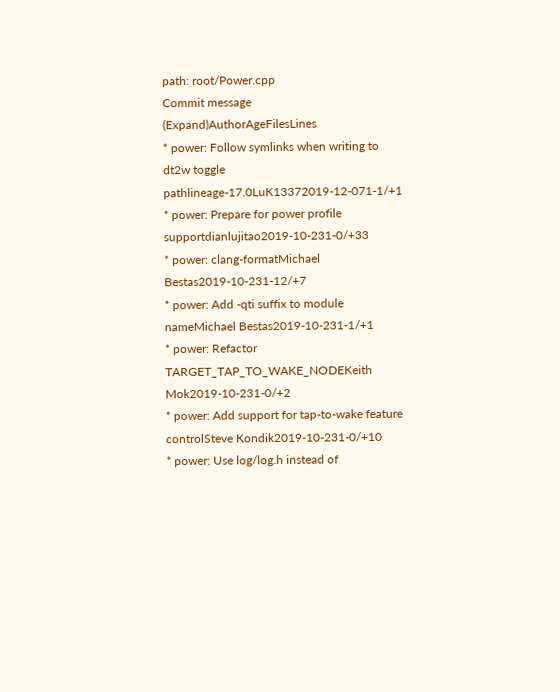path: root/Power.cpp
Commit message (Expand)AuthorAgeFilesLines
* power: Follow symlinks when writing to dt2w toggle pathlineage-17.0LuK13372019-12-071-1/+1
* power: Prepare for power profile supportdianlujitao2019-10-231-0/+33
* power: clang-formatMichael Bestas2019-10-231-12/+7
* power: Add -qti suffix to module nameMichael Bestas2019-10-231-1/+1
* power: Refactor TARGET_TAP_TO_WAKE_NODEKeith Mok2019-10-231-0/+2
* power: Add support for tap-to-wake feature controlSteve Kondik2019-10-231-0/+10
* power: Use log/log.h instead of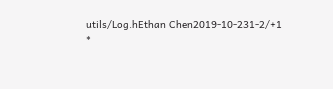utils/Log.hEthan Chen2019-10-231-2/+1
*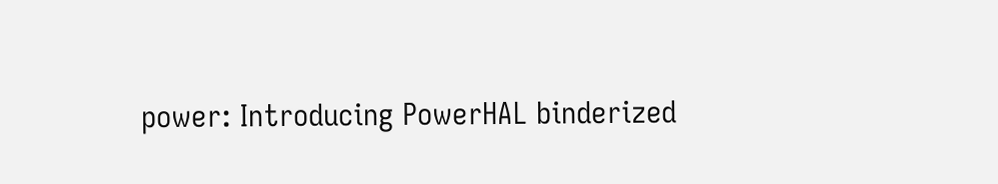power: Introducing PowerHAL binderized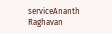serviceAnanth Raghavan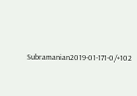Subramanian2019-01-171-0/+102